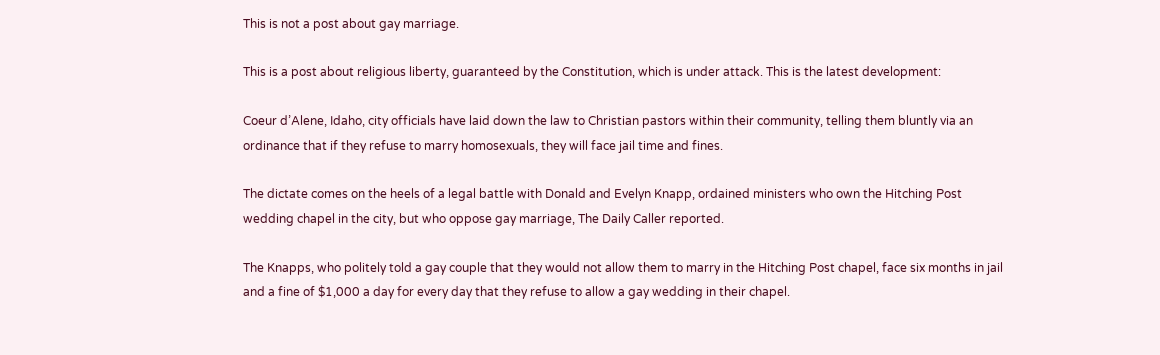This is not a post about gay marriage.

This is a post about religious liberty, guaranteed by the Constitution, which is under attack. This is the latest development:

Coeur d’Alene, Idaho, city officials have laid down the law to Christian pastors within their community, telling them bluntly via an ordinance that if they refuse to marry homosexuals, they will face jail time and fines.

The dictate comes on the heels of a legal battle with Donald and Evelyn Knapp, ordained ministers who own the Hitching Post wedding chapel in the city, but who oppose gay marriage, The Daily Caller reported.

The Knapps, who politely told a gay couple that they would not allow them to marry in the Hitching Post chapel, face six months in jail and a fine of $1,000 a day for every day that they refuse to allow a gay wedding in their chapel.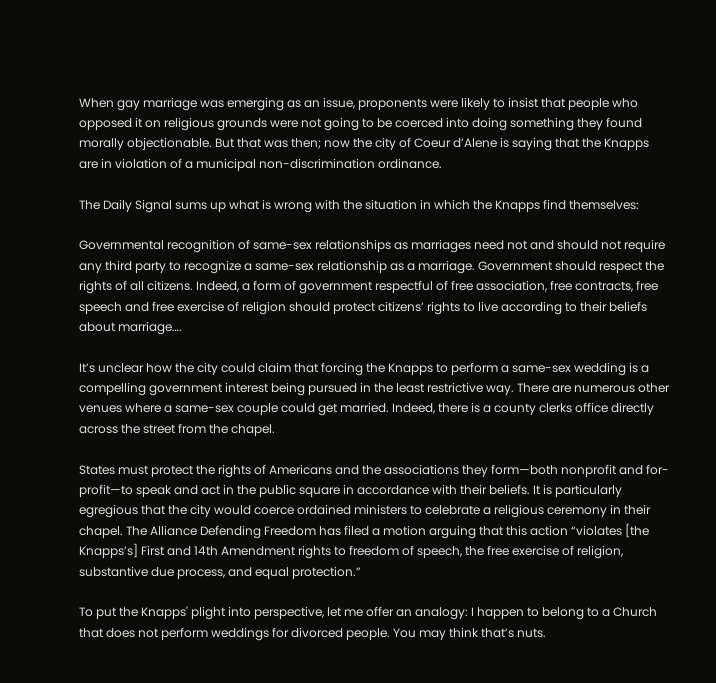When gay marriage was emerging as an issue, proponents were likely to insist that people who opposed it on religious grounds were not going to be coerced into doing something they found morally objectionable. But that was then; now the city of Coeur d’Alene is saying that the Knapps are in violation of a municipal non-discrimination ordinance.

The Daily Signal sums up what is wrong with the situation in which the Knapps find themselves:

Governmental recognition of same-sex relationships as marriages need not and should not require any third party to recognize a same-sex relationship as a marriage. Government should respect the rights of all citizens. Indeed, a form of government respectful of free association, free contracts, free speech and free exercise of religion should protect citizens’ rights to live according to their beliefs about marriage….

It’s unclear how the city could claim that forcing the Knapps to perform a same-sex wedding is a compelling government interest being pursued in the least restrictive way. There are numerous other venues where a same-sex couple could get married. Indeed, there is a county clerks office directly across the street from the chapel.

States must protect the rights of Americans and the associations they form—both nonprofit and for-profit—to speak and act in the public square in accordance with their beliefs. It is particularly egregious that the city would coerce ordained ministers to celebrate a religious ceremony in their chapel. The Alliance Defending Freedom has filed a motion arguing that this action “violates [the Knapps’s] First and 14th Amendment rights to freedom of speech, the free exercise of religion, substantive due process, and equal protection.”

To put the Knapps' plight into perspective, let me offer an analogy: I happen to belong to a Church that does not perform weddings for divorced people. You may think that’s nuts.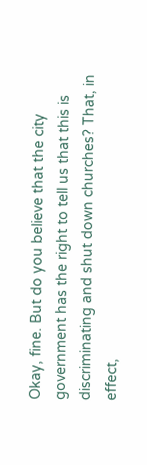Okay, fine. But do you believe that the city government has the right to tell us that this is discriminating and shut down churches? That, in effect,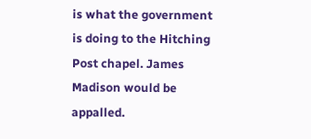is what the government is doing to the Hitching Post chapel. James Madison would be appalled.